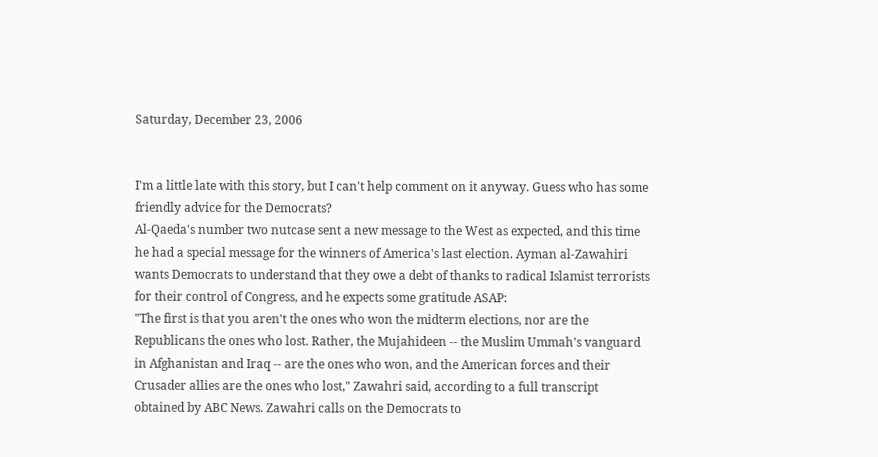Saturday, December 23, 2006


I'm a little late with this story, but I can't help comment on it anyway. Guess who has some friendly advice for the Democrats?
Al-Qaeda's number two nutcase sent a new message to the West as expected, and this time he had a special message for the winners of America's last election. Ayman al-Zawahiri wants Democrats to understand that they owe a debt of thanks to radical Islamist terrorists for their control of Congress, and he expects some gratitude ASAP:
"The first is that you aren't the ones who won the midterm elections, nor are the Republicans the ones who lost. Rather, the Mujahideen -- the Muslim Ummah's vanguard in Afghanistan and Iraq -- are the ones who won, and the American forces and their Crusader allies are the ones who lost," Zawahri said, according to a full transcript obtained by ABC News. Zawahri calls on the Democrats to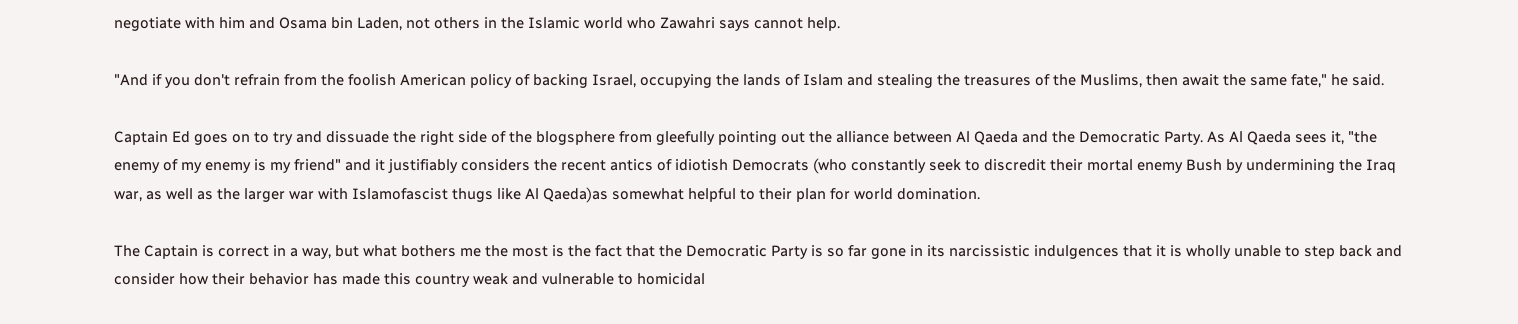negotiate with him and Osama bin Laden, not others in the Islamic world who Zawahri says cannot help.

"And if you don't refrain from the foolish American policy of backing Israel, occupying the lands of Islam and stealing the treasures of the Muslims, then await the same fate," he said.

Captain Ed goes on to try and dissuade the right side of the blogsphere from gleefully pointing out the alliance between Al Qaeda and the Democratic Party. As Al Qaeda sees it, "the enemy of my enemy is my friend" and it justifiably considers the recent antics of idiotish Democrats (who constantly seek to discredit their mortal enemy Bush by undermining the Iraq war, as well as the larger war with Islamofascist thugs like Al Qaeda)as somewhat helpful to their plan for world domination.

The Captain is correct in a way, but what bothers me the most is the fact that the Democratic Party is so far gone in its narcissistic indulgences that it is wholly unable to step back and consider how their behavior has made this country weak and vulnerable to homicidal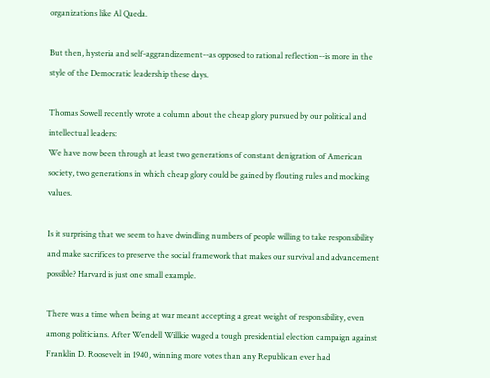organizations like Al Qaeda.

But then, hysteria and self-aggrandizement--as opposed to rational reflection--is more in the style of the Democratic leadership these days.

Thomas Sowell recently wrote a column about the cheap glory pursued by our political and intellectual leaders:
We have now been through at least two generations of constant denigration of American society, two generations in which cheap glory could be gained by flouting rules and mocking values.

Is it surprising that we seem to have dwindling numbers of people willing to take responsibility and make sacrifices to preserve the social framework that makes our survival and advancement possible? Harvard is just one small example.

There was a time when being at war meant accepting a great weight of responsibility, even among politicians. After Wendell Willkie waged a tough presidential election campaign against Franklin D. Roosevelt in 1940, winning more votes than any Republican ever had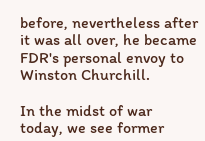before, nevertheless after it was all over, he became FDR's personal envoy to Winston Churchill.

In the midst of war today, we see former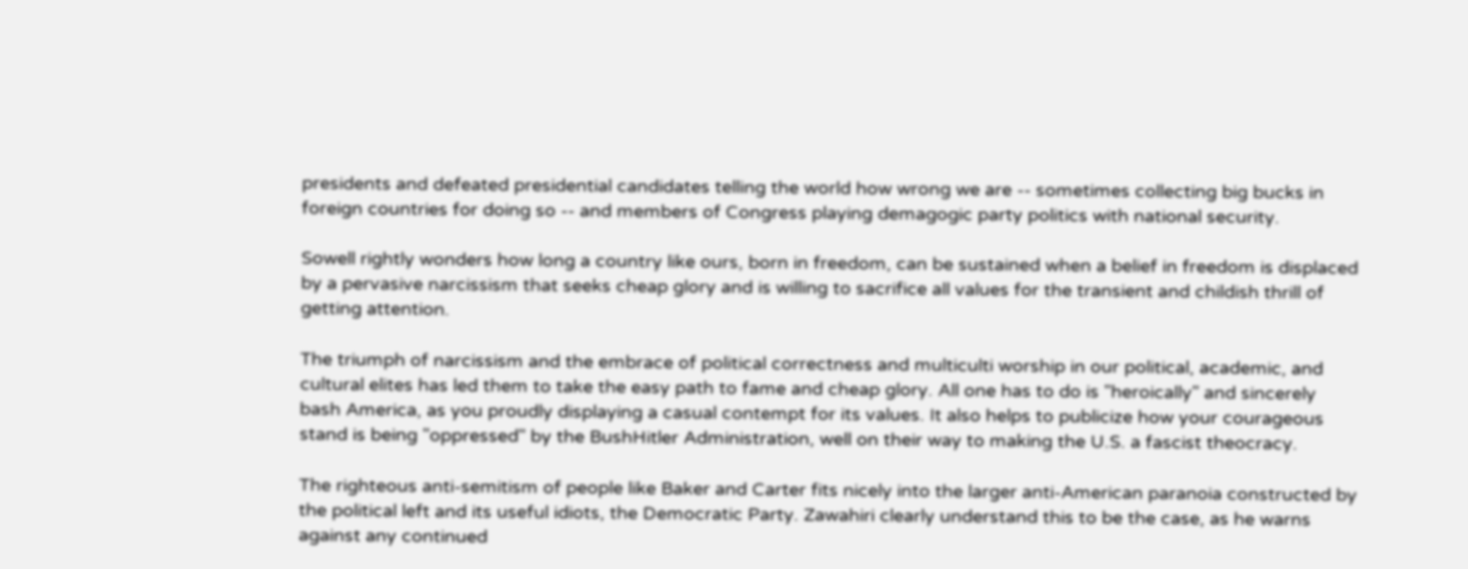presidents and defeated presidential candidates telling the world how wrong we are -- sometimes collecting big bucks in foreign countries for doing so -- and members of Congress playing demagogic party politics with national security.

Sowell rightly wonders how long a country like ours, born in freedom, can be sustained when a belief in freedom is displaced by a pervasive narcissism that seeks cheap glory and is willing to sacrifice all values for the transient and childish thrill of getting attention.

The triumph of narcissism and the embrace of political correctness and multiculti worship in our political, academic, and cultural elites has led them to take the easy path to fame and cheap glory. All one has to do is "heroically" and sincerely
bash America, as you proudly displaying a casual contempt for its values. It also helps to publicize how your courageous stand is being "oppressed" by the BushHitler Administration, well on their way to making the U.S. a fascist theocracy.

The righteous anti-semitism of people like Baker and Carter fits nicely into the larger anti-American paranoia constructed by the political left and its useful idiots, the Democratic Party. Zawahiri clearly understand this to be the case, as he warns against any continued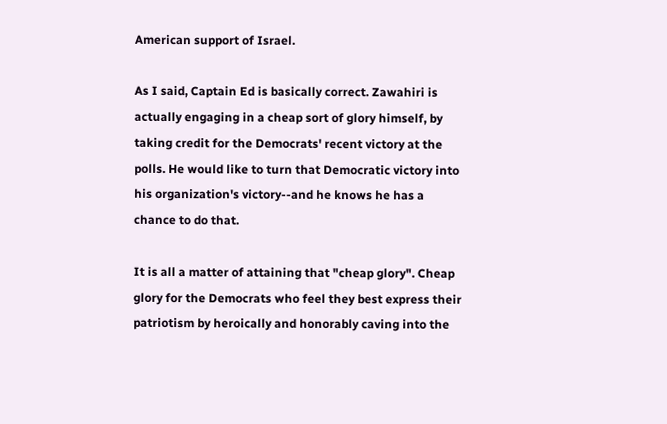American support of Israel.

As I said, Captain Ed is basically correct. Zawahiri is actually engaging in a cheap sort of glory himself, by taking credit for the Democrats' recent victory at the polls. He would like to turn that Democratic victory into his organization's victory--and he knows he has a chance to do that.

It is all a matter of attaining that "cheap glory". Cheap glory for the Democrats who feel they best express their patriotism by heroically and honorably caving into the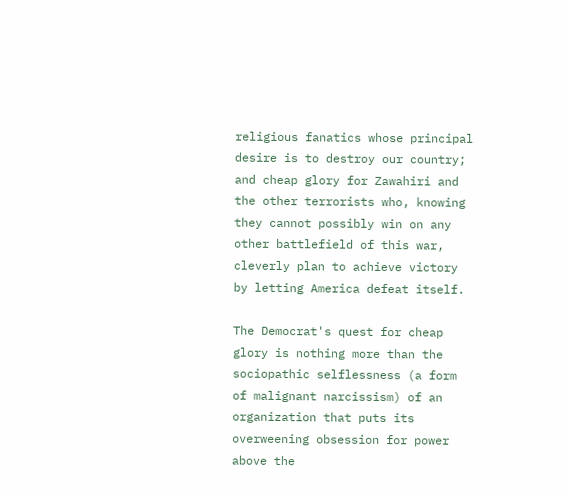religious fanatics whose principal desire is to destroy our country; and cheap glory for Zawahiri and the other terrorists who, knowing they cannot possibly win on any other battlefield of this war, cleverly plan to achieve victory by letting America defeat itself.

The Democrat's quest for cheap glory is nothing more than the sociopathic selflessness (a form of malignant narcissism) of an organization that puts its overweening obsession for power above the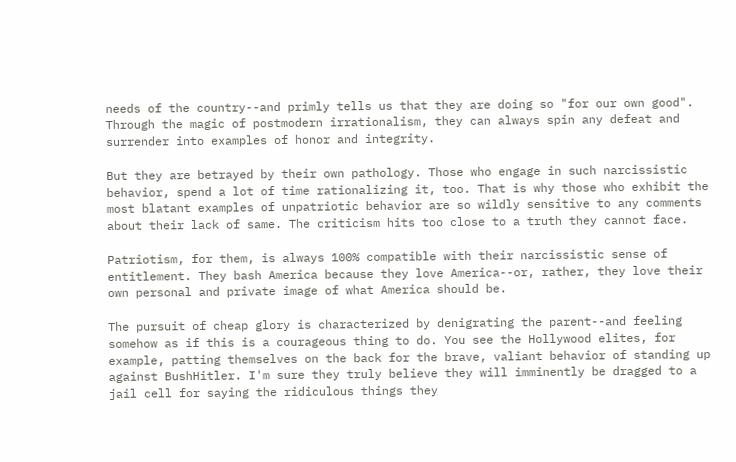needs of the country--and primly tells us that they are doing so "for our own good". Through the magic of postmodern irrationalism, they can always spin any defeat and surrender into examples of honor and integrity.

But they are betrayed by their own pathology. Those who engage in such narcissistic behavior, spend a lot of time rationalizing it, too. That is why those who exhibit the most blatant examples of unpatriotic behavior are so wildly sensitive to any comments about their lack of same. The criticism hits too close to a truth they cannot face.

Patriotism, for them, is always 100% compatible with their narcissistic sense of entitlement. They bash America because they love America--or, rather, they love their own personal and private image of what America should be.

The pursuit of cheap glory is characterized by denigrating the parent--and feeling somehow as if this is a courageous thing to do. You see the Hollywood elites, for example, patting themselves on the back for the brave, valiant behavior of standing up against BushHitler. I'm sure they truly believe they will imminently be dragged to a jail cell for saying the ridiculous things they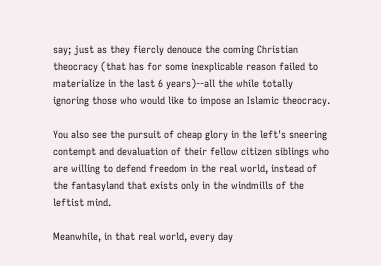say; just as they fiercly denouce the coming Christian theocracy (that has for some inexplicable reason failed to materialize in the last 6 years)--all the while totally ignoring those who would like to impose an Islamic theocracy.

You also see the pursuit of cheap glory in the left's sneering contempt and devaluation of their fellow citizen siblings who are willing to defend freedom in the real world, instead of the fantasyland that exists only in the windmills of the leftist mind.

Meanwhile, in that real world, every day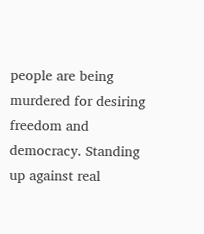people are being murdered for desiring freedom and democracy. Standing up against real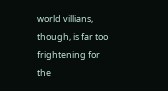world villians, though, is far too frightening for the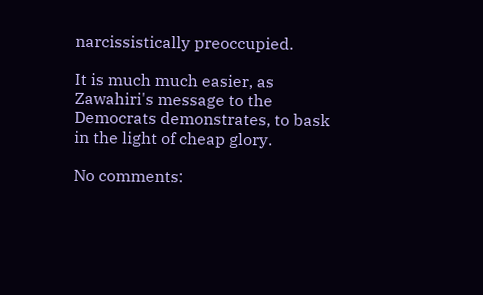narcissistically preoccupied.

It is much much easier, as Zawahiri's message to the Democrats demonstrates, to bask in the light of cheap glory.

No comments: